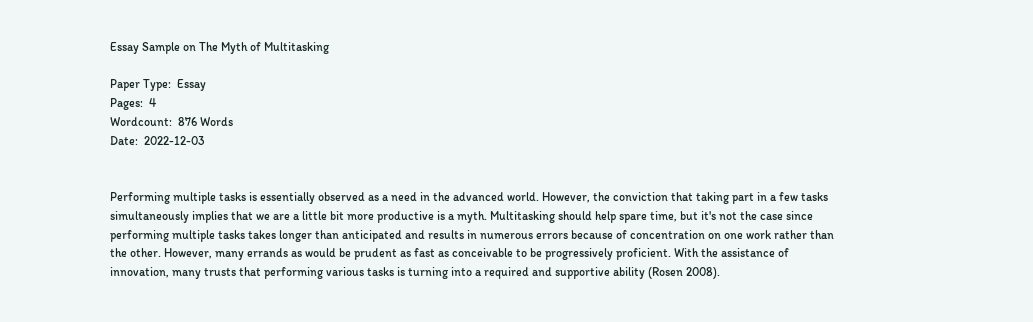Essay Sample on The Myth of Multitasking

Paper Type:  Essay
Pages:  4
Wordcount:  876 Words
Date:  2022-12-03


Performing multiple tasks is essentially observed as a need in the advanced world. However, the conviction that taking part in a few tasks simultaneously implies that we are a little bit more productive is a myth. Multitasking should help spare time, but it's not the case since performing multiple tasks takes longer than anticipated and results in numerous errors because of concentration on one work rather than the other. However, many errands as would be prudent as fast as conceivable to be progressively proficient. With the assistance of innovation, many trusts that performing various tasks is turning into a required and supportive ability (Rosen 2008).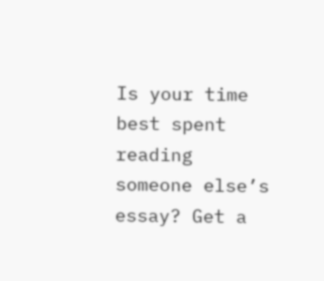Is your time best spent reading someone else’s essay? Get a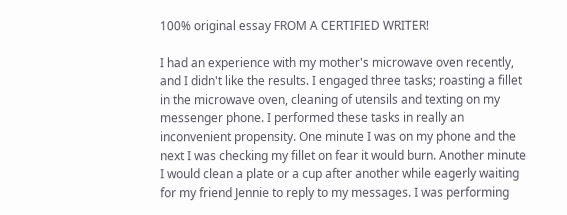100% original essay FROM A CERTIFIED WRITER!

I had an experience with my mother's microwave oven recently, and I didn't like the results. I engaged three tasks; roasting a fillet in the microwave oven, cleaning of utensils and texting on my messenger phone. I performed these tasks in really an inconvenient propensity. One minute I was on my phone and the next I was checking my fillet on fear it would burn. Another minute I would clean a plate or a cup after another while eagerly waiting for my friend Jennie to reply to my messages. I was performing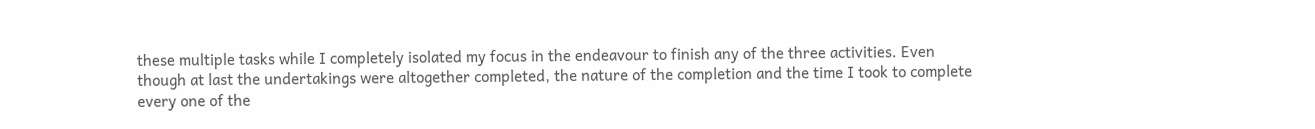these multiple tasks while I completely isolated my focus in the endeavour to finish any of the three activities. Even though at last the undertakings were altogether completed, the nature of the completion and the time I took to complete every one of the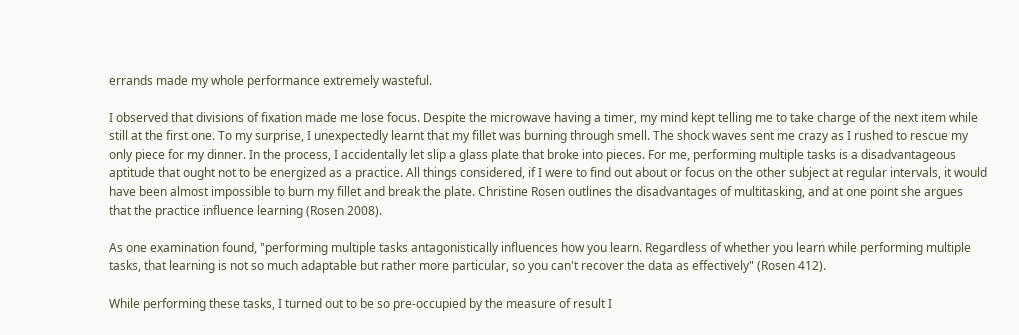errands made my whole performance extremely wasteful.

I observed that divisions of fixation made me lose focus. Despite the microwave having a timer, my mind kept telling me to take charge of the next item while still at the first one. To my surprise, I unexpectedly learnt that my fillet was burning through smell. The shock waves sent me crazy as I rushed to rescue my only piece for my dinner. In the process, I accidentally let slip a glass plate that broke into pieces. For me, performing multiple tasks is a disadvantageous aptitude that ought not to be energized as a practice. All things considered, if I were to find out about or focus on the other subject at regular intervals, it would have been almost impossible to burn my fillet and break the plate. Christine Rosen outlines the disadvantages of multitasking, and at one point she argues that the practice influence learning (Rosen 2008).

As one examination found, "performing multiple tasks antagonistically influences how you learn. Regardless of whether you learn while performing multiple tasks, that learning is not so much adaptable but rather more particular, so you can't recover the data as effectively" (Rosen 412).

While performing these tasks, I turned out to be so pre-occupied by the measure of result I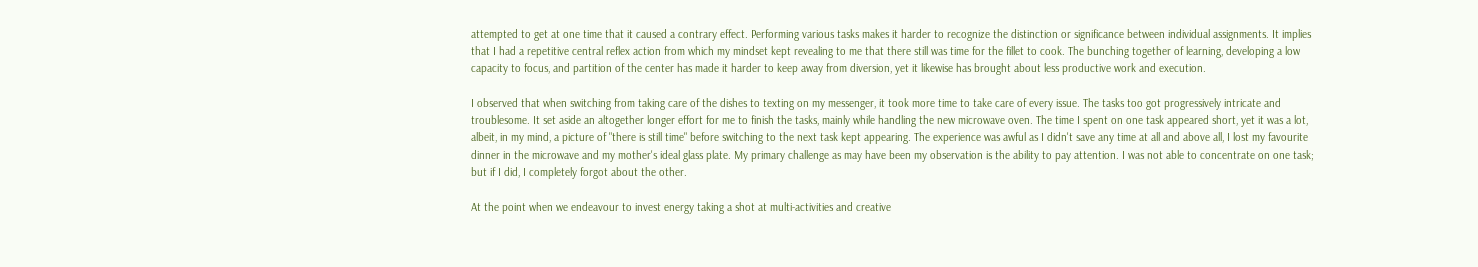attempted to get at one time that it caused a contrary effect. Performing various tasks makes it harder to recognize the distinction or significance between individual assignments. It implies that I had a repetitive central reflex action from which my mindset kept revealing to me that there still was time for the fillet to cook. The bunching together of learning, developing a low capacity to focus, and partition of the center has made it harder to keep away from diversion, yet it likewise has brought about less productive work and execution.

I observed that when switching from taking care of the dishes to texting on my messenger, it took more time to take care of every issue. The tasks too got progressively intricate and troublesome. It set aside an altogether longer effort for me to finish the tasks, mainly while handling the new microwave oven. The time I spent on one task appeared short, yet it was a lot, albeit, in my mind, a picture of "there is still time" before switching to the next task kept appearing. The experience was awful as I didn't save any time at all and above all, I lost my favourite dinner in the microwave and my mother's ideal glass plate. My primary challenge as may have been my observation is the ability to pay attention. I was not able to concentrate on one task; but if I did, I completely forgot about the other.

At the point when we endeavour to invest energy taking a shot at multi-activities and creative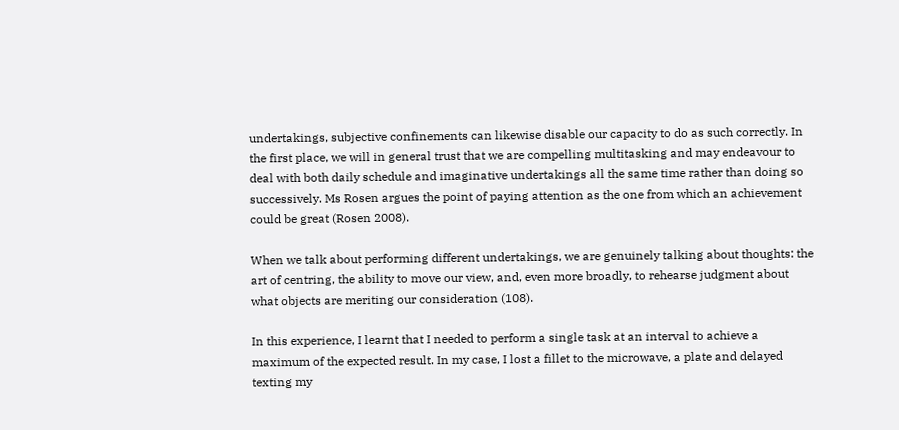undertakings, subjective confinements can likewise disable our capacity to do as such correctly. In the first place, we will in general trust that we are compelling multitasking and may endeavour to deal with both daily schedule and imaginative undertakings all the same time rather than doing so successively. Ms Rosen argues the point of paying attention as the one from which an achievement could be great (Rosen 2008).

When we talk about performing different undertakings, we are genuinely talking about thoughts: the art of centring, the ability to move our view, and, even more broadly, to rehearse judgment about what objects are meriting our consideration (108).

In this experience, I learnt that I needed to perform a single task at an interval to achieve a maximum of the expected result. In my case, I lost a fillet to the microwave, a plate and delayed texting my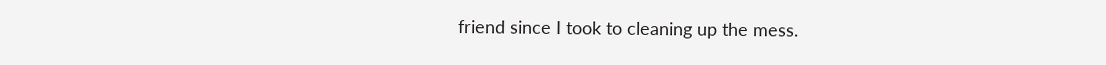friend since I took to cleaning up the mess.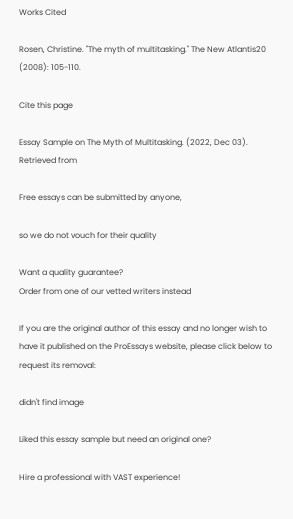Works Cited

Rosen, Christine. "The myth of multitasking." The New Atlantis20 (2008): 105-110.

Cite this page

Essay Sample on The Myth of Multitasking. (2022, Dec 03). Retrieved from

Free essays can be submitted by anyone,

so we do not vouch for their quality

Want a quality guarantee?
Order from one of our vetted writers instead

If you are the original author of this essay and no longer wish to have it published on the ProEssays website, please click below to request its removal:

didn't find image

Liked this essay sample but need an original one?

Hire a professional with VAST experience!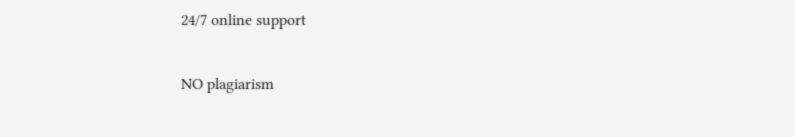24/7 online support

NO plagiarism